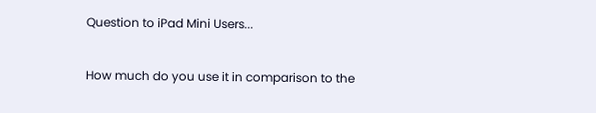Question to iPad Mini Users...

How much do you use it in comparison to the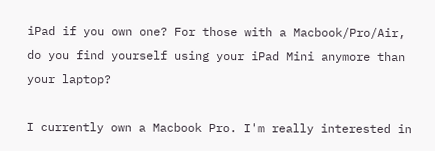iPad if you own one? For those with a Macbook/Pro/Air, do you find yourself using your iPad Mini anymore than your laptop?

I currently own a Macbook Pro. I'm really interested in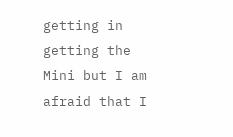getting in getting the Mini but I am afraid that I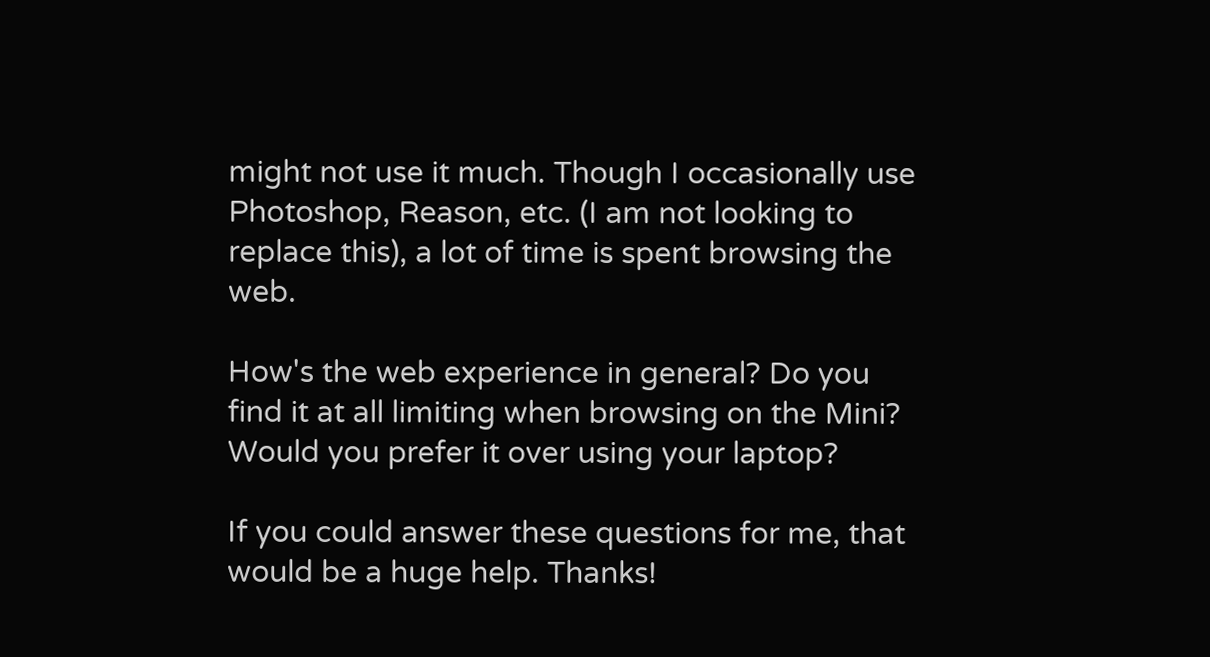might not use it much. Though I occasionally use Photoshop, Reason, etc. (I am not looking to replace this), a lot of time is spent browsing the web.

How's the web experience in general? Do you find it at all limiting when browsing on the Mini? Would you prefer it over using your laptop?

If you could answer these questions for me, that would be a huge help. Thanks!